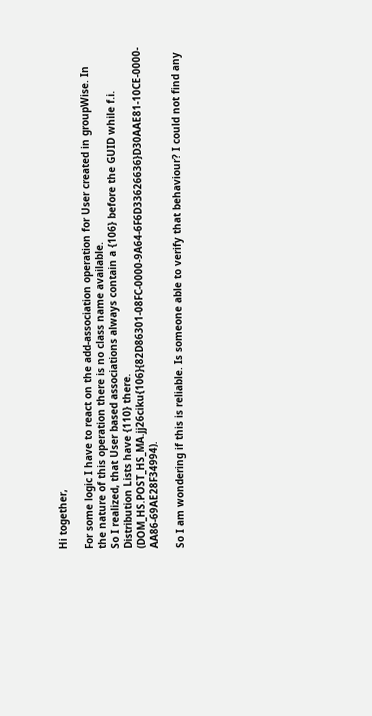Hi together,

For some logic I have to react on the add-association operation for User created in groupWise. In the nature of this operation there is no class name available.
So I realized, that User based associations always contain a {106} before the GUID while f.i. Distribution Lists have {110} there. (DOM_HS.POST_HS_MA.jj26ciku{106}{82D86301-08FC-0000-9A64-6F6D33626636}D30AAE81-10CE-0000-AA86-69AE28F34994).

So I am wondering if this is reliable. Is someone able to verify that behaviour? I could not find any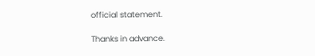official statement.

Thanks in advance.